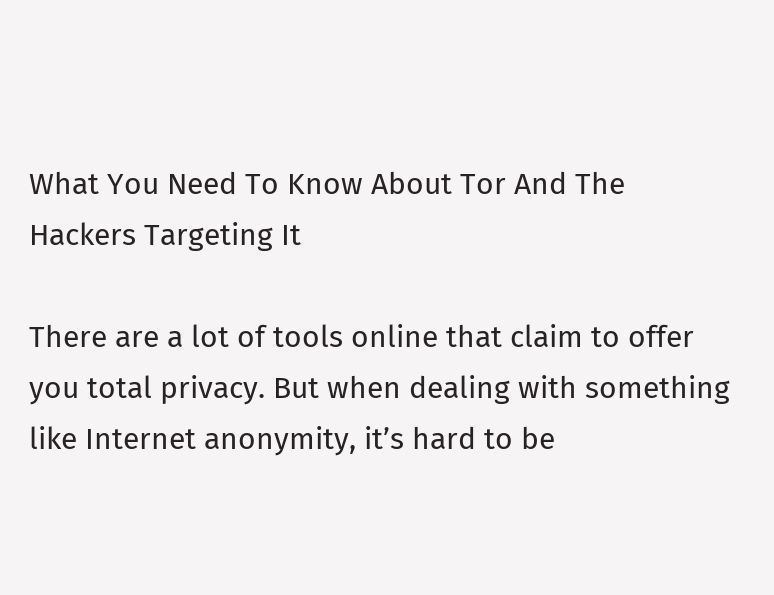What You Need To Know About Tor And The Hackers Targeting It

There are a lot of tools online that claim to offer you total privacy. But when dealing with something like Internet anonymity, it’s hard to be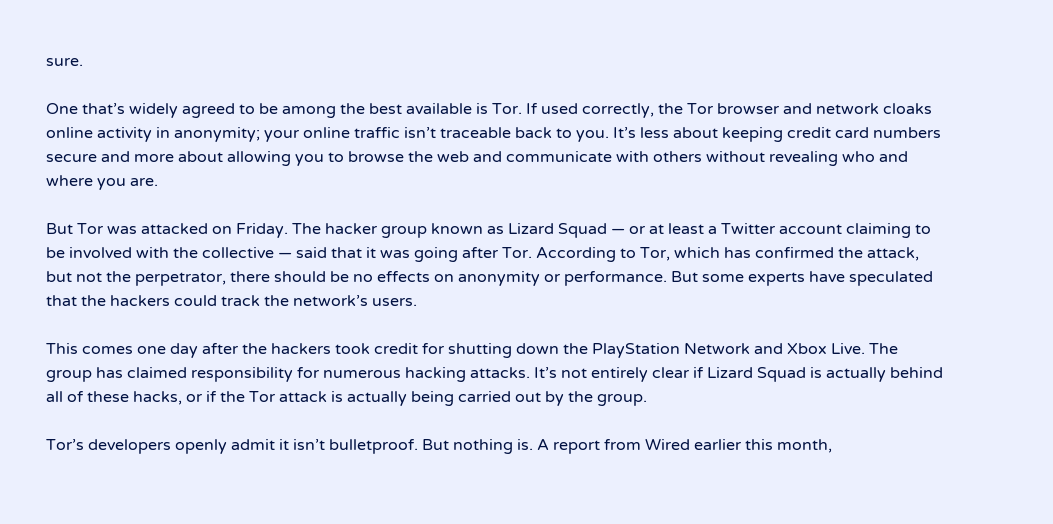sure.

One that’s widely agreed to be among the best available is Tor. If used correctly, the Tor browser and network cloaks online activity in anonymity; your online traffic isn’t traceable back to you. It’s less about keeping credit card numbers secure and more about allowing you to browse the web and communicate with others without revealing who and where you are.

But Tor was attacked on Friday. The hacker group known as Lizard Squad — or at least a Twitter account claiming to be involved with the collective — said that it was going after Tor. According to Tor, which has confirmed the attack, but not the perpetrator, there should be no effects on anonymity or performance. But some experts have speculated that the hackers could track the network’s users.

This comes one day after the hackers took credit for shutting down the PlayStation Network and Xbox Live. The group has claimed responsibility for numerous hacking attacks. It’s not entirely clear if Lizard Squad is actually behind all of these hacks, or if the Tor attack is actually being carried out by the group.

Tor’s developers openly admit it isn’t bulletproof. But nothing is. A report from Wired earlier this month,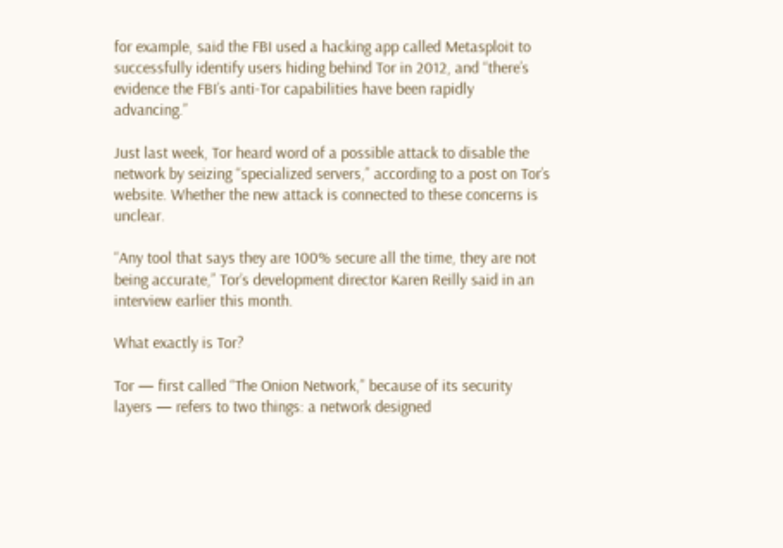for example, said the FBI used a hacking app called Metasploit to successfully identify users hiding behind Tor in 2012, and “there’s evidence the FBI’s anti-Tor capabilities have been rapidly advancing.”

Just last week, Tor heard word of a possible attack to disable the network by seizing “specialized servers,” according to a post on Tor’s website. Whether the new attack is connected to these concerns is unclear.

“Any tool that says they are 100% secure all the time, they are not being accurate,” Tor’s development director Karen Reilly said in an interview earlier this month.

What exactly is Tor?

Tor — first called “The Onion Network,” because of its security layers — refers to two things: a network designed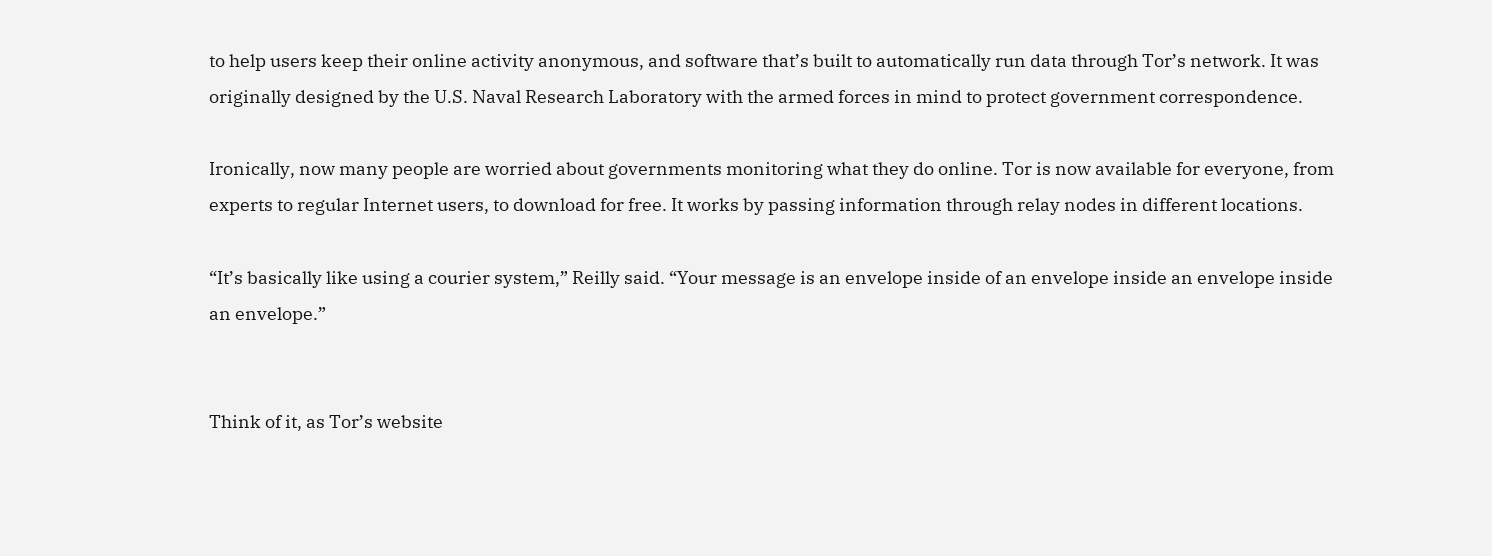to help users keep their online activity anonymous, and software that’s built to automatically run data through Tor’s network. It was originally designed by the U.S. Naval Research Laboratory with the armed forces in mind to protect government correspondence.

Ironically, now many people are worried about governments monitoring what they do online. Tor is now available for everyone, from experts to regular Internet users, to download for free. It works by passing information through relay nodes in different locations.

“It’s basically like using a courier system,” Reilly said. “Your message is an envelope inside of an envelope inside an envelope inside an envelope.”


Think of it, as Tor’s website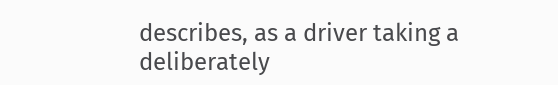describes, as a driver taking a deliberately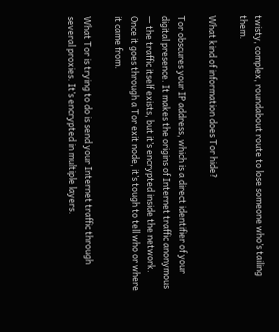twisty, complex, roundabout route to lose someone who’s tailing them.

What kind of information does Tor hide?

Tor obscures your IP address, which is a direct identifier of your digital presence. It makes the origins of Internet traffic anonymous — the traffic itself exists, but it’s encrypted inside the network. Once it goes through a Tor exit node, it’s tough to tell who or where it came from.

What Tor is trying to do is send your Internet traffic through several proxies. It’s encrypted in multiple layers.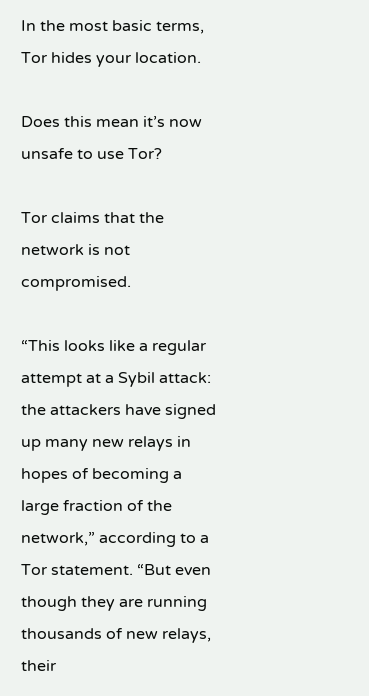In the most basic terms, Tor hides your location.

Does this mean it’s now unsafe to use Tor?

Tor claims that the network is not compromised.

“This looks like a regular attempt at a Sybil attack: the attackers have signed up many new relays in hopes of becoming a large fraction of the network,” according to a Tor statement. “But even though they are running thousands of new relays, their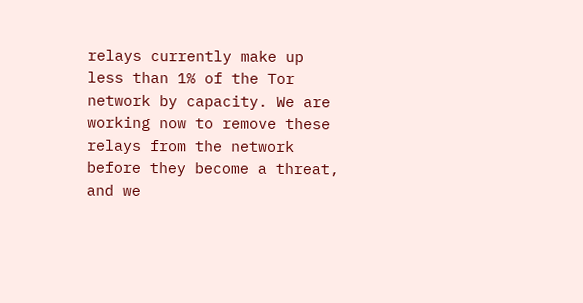relays currently make up less than 1% of the Tor network by capacity. We are working now to remove these relays from the network before they become a threat, and we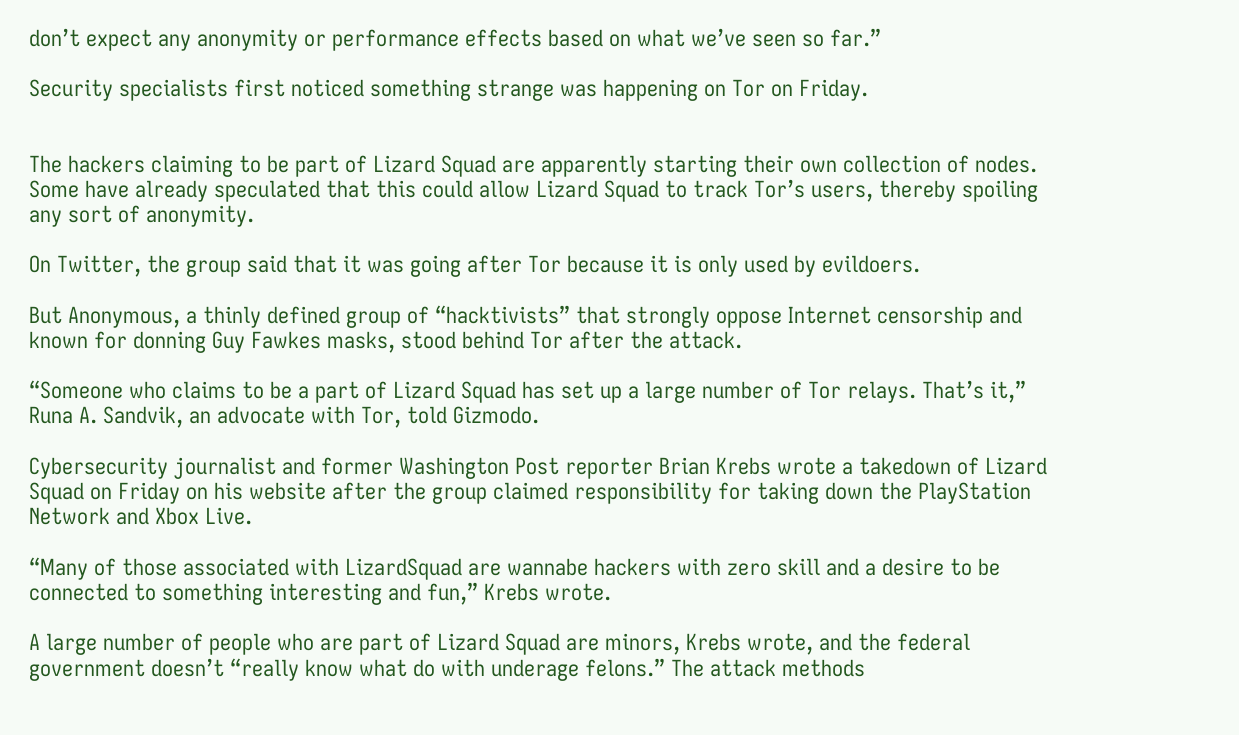don’t expect any anonymity or performance effects based on what we’ve seen so far.”

Security specialists first noticed something strange was happening on Tor on Friday.


The hackers claiming to be part of Lizard Squad are apparently starting their own collection of nodes. Some have already speculated that this could allow Lizard Squad to track Tor’s users, thereby spoiling any sort of anonymity.

On Twitter, the group said that it was going after Tor because it is only used by evildoers.

But Anonymous, a thinly defined group of “hacktivists” that strongly oppose Internet censorship and known for donning Guy Fawkes masks, stood behind Tor after the attack.

“Someone who claims to be a part of Lizard Squad has set up a large number of Tor relays. That’s it,” Runa A. Sandvik, an advocate with Tor, told Gizmodo.

Cybersecurity journalist and former Washington Post reporter Brian Krebs wrote a takedown of Lizard Squad on Friday on his website after the group claimed responsibility for taking down the PlayStation Network and Xbox Live.

“Many of those associated with LizardSquad are wannabe hackers with zero skill and a desire to be connected to something interesting and fun,” Krebs wrote.

A large number of people who are part of Lizard Squad are minors, Krebs wrote, and the federal government doesn’t “really know what do with underage felons.” The attack methods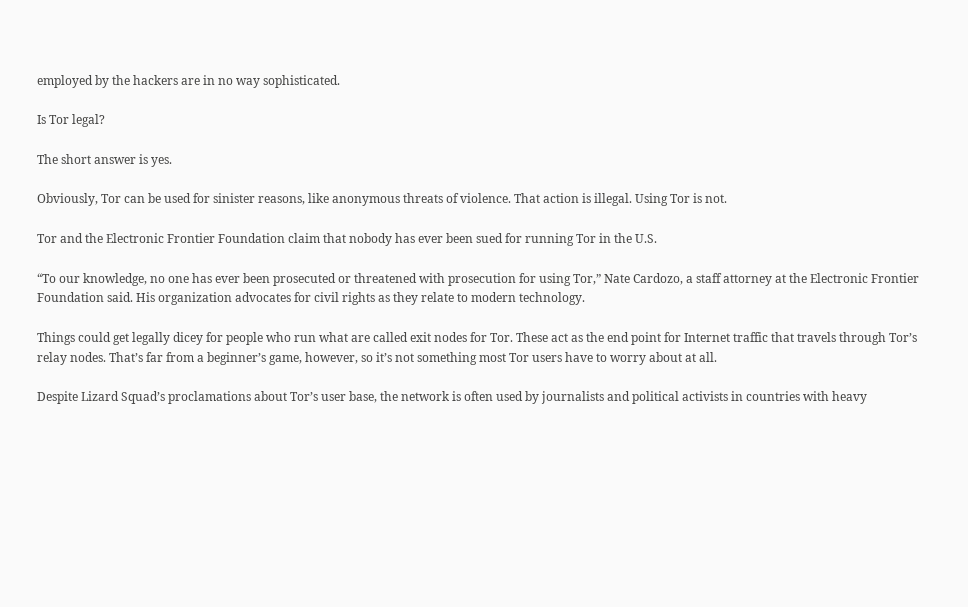employed by the hackers are in no way sophisticated.

Is Tor legal?

The short answer is yes.

Obviously, Tor can be used for sinister reasons, like anonymous threats of violence. That action is illegal. Using Tor is not.

Tor and the Electronic Frontier Foundation claim that nobody has ever been sued for running Tor in the U.S.

“To our knowledge, no one has ever been prosecuted or threatened with prosecution for using Tor,” Nate Cardozo, a staff attorney at the Electronic Frontier Foundation said. His organization advocates for civil rights as they relate to modern technology.

Things could get legally dicey for people who run what are called exit nodes for Tor. These act as the end point for Internet traffic that travels through Tor’s relay nodes. That’s far from a beginner’s game, however, so it’s not something most Tor users have to worry about at all.

Despite Lizard Squad’s proclamations about Tor’s user base, the network is often used by journalists and political activists in countries with heavy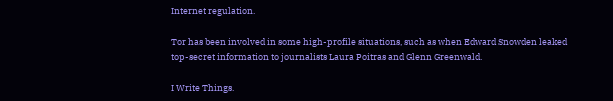Internet regulation.

Tor has been involved in some high-profile situations, such as when Edward Snowden leaked top-secret information to journalists Laura Poitras and Glenn Greenwald.

I Write Things.